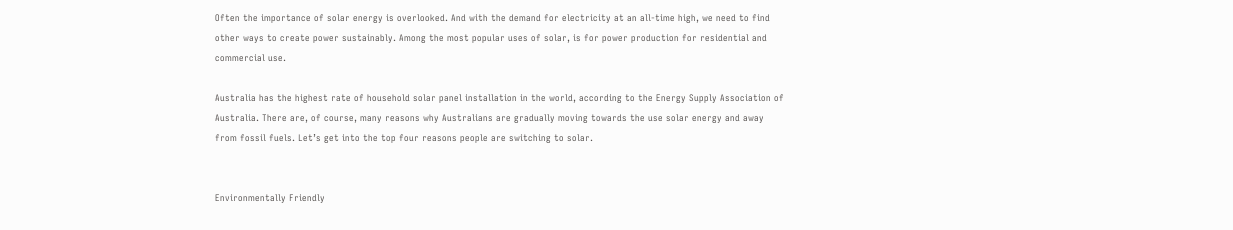Often the importance of solar energy is overlooked. And with the demand for electricity at an all-time high, we need to find other ways to create power sustainably. Among the most popular uses of solar, is for power production for residential and commercial use.

Australia has the highest rate of household solar panel installation in the world, according to the Energy Supply Association of Australia. There are, of course, many reasons why Australians are gradually moving towards the use solar energy and away from fossil fuels. Let’s get into the top four reasons people are switching to solar.


Environmentally Friendly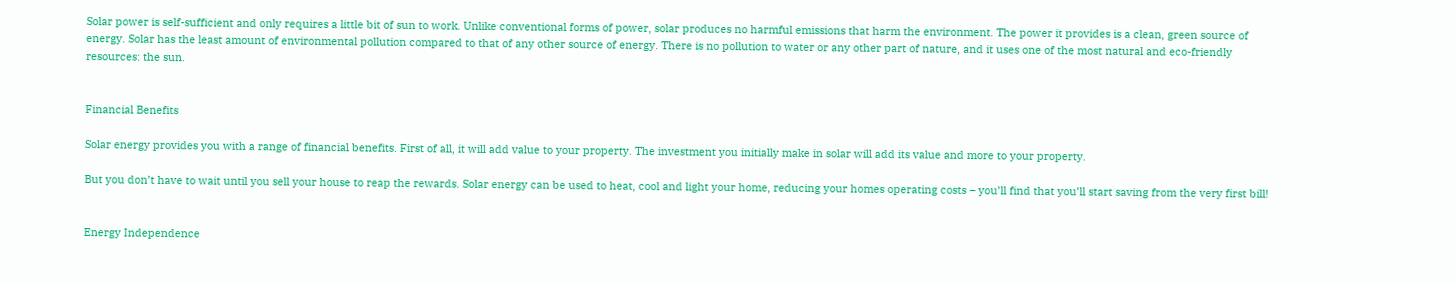Solar power is self-sufficient and only requires a little bit of sun to work. Unlike conventional forms of power, solar produces no harmful emissions that harm the environment. The power it provides is a clean, green source of energy. Solar has the least amount of environmental pollution compared to that of any other source of energy. There is no pollution to water or any other part of nature, and it uses one of the most natural and eco-friendly resources: the sun.


Financial Benefits

Solar energy provides you with a range of financial benefits. First of all, it will add value to your property. The investment you initially make in solar will add its value and more to your property.

But you don’t have to wait until you sell your house to reap the rewards. Solar energy can be used to heat, cool and light your home, reducing your homes operating costs – you’ll find that you’ll start saving from the very first bill!


Energy Independence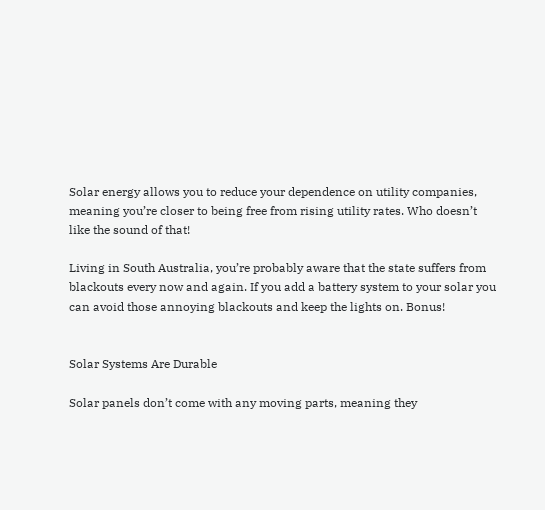Solar energy allows you to reduce your dependence on utility companies, meaning you’re closer to being free from rising utility rates. Who doesn’t like the sound of that!

Living in South Australia, you’re probably aware that the state suffers from blackouts every now and again. If you add a battery system to your solar you can avoid those annoying blackouts and keep the lights on. Bonus!


Solar Systems Are Durable

Solar panels don’t come with any moving parts, meaning they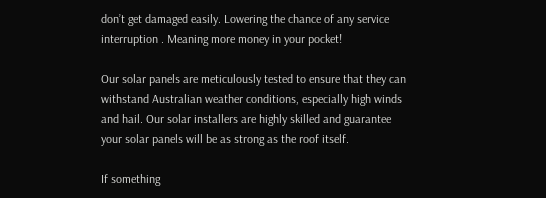don’t get damaged easily. Lowering the chance of any service interruption . Meaning more money in your pocket!

Our solar panels are meticulously tested to ensure that they can withstand Australian weather conditions, especially high winds and hail. Our solar installers are highly skilled and guarantee your solar panels will be as strong as the roof itself.

If something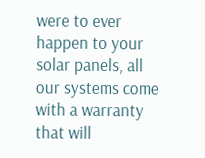were to ever happen to your solar panels, all our systems come with a warranty that will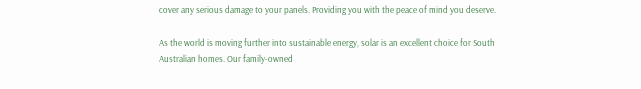cover any serious damage to your panels. Providing you with the peace of mind you deserve.

As the world is moving further into sustainable energy, solar is an excellent choice for South Australian homes. Our family-owned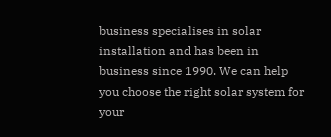business specialises in solar installation and has been in business since 1990. We can help you choose the right solar system for your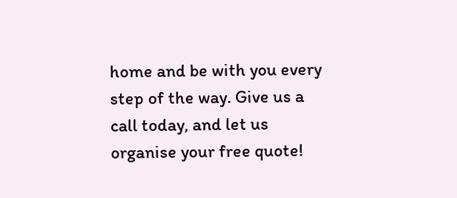home and be with you every step of the way. Give us a call today, and let us organise your free quote!